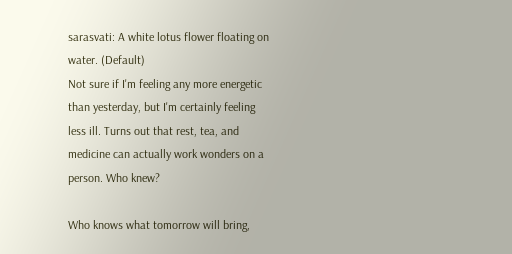sarasvati: A white lotus flower floating on water. (Default)
Not sure if I'm feeling any more energetic than yesterday, but I'm certainly feeling less ill. Turns out that rest, tea, and medicine can actually work wonders on a person. Who knew?

Who knows what tomorrow will bring,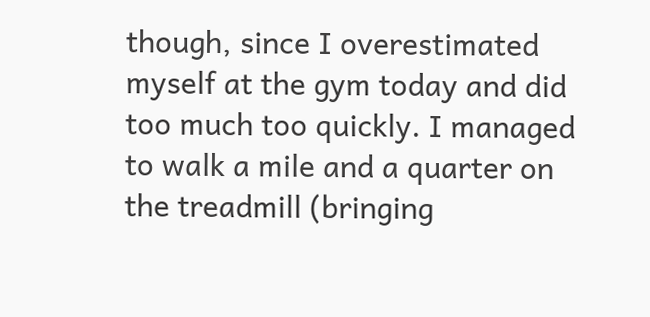though, since I overestimated myself at the gym today and did too much too quickly. I managed to walk a mile and a quarter on the treadmill (bringing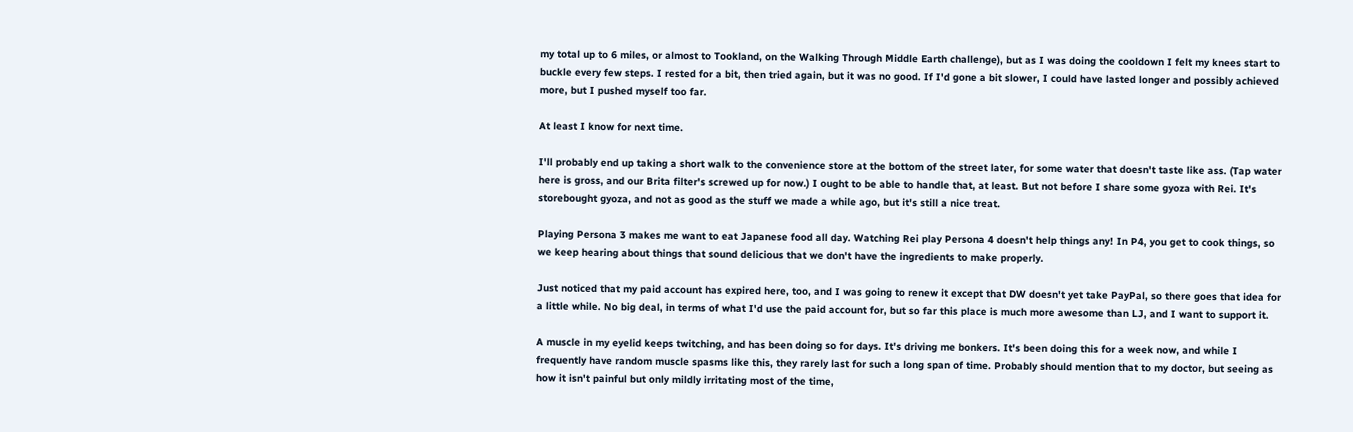my total up to 6 miles, or almost to Tookland, on the Walking Through Middle Earth challenge), but as I was doing the cooldown I felt my knees start to buckle every few steps. I rested for a bit, then tried again, but it was no good. If I'd gone a bit slower, I could have lasted longer and possibly achieved more, but I pushed myself too far.

At least I know for next time.

I'll probably end up taking a short walk to the convenience store at the bottom of the street later, for some water that doesn't taste like ass. (Tap water here is gross, and our Brita filter's screwed up for now.) I ought to be able to handle that, at least. But not before I share some gyoza with Rei. It's storebought gyoza, and not as good as the stuff we made a while ago, but it's still a nice treat.

Playing Persona 3 makes me want to eat Japanese food all day. Watching Rei play Persona 4 doesn't help things any! In P4, you get to cook things, so we keep hearing about things that sound delicious that we don't have the ingredients to make properly.

Just noticed that my paid account has expired here, too, and I was going to renew it except that DW doesn't yet take PayPal, so there goes that idea for a little while. No big deal, in terms of what I'd use the paid account for, but so far this place is much more awesome than LJ, and I want to support it.

A muscle in my eyelid keeps twitching, and has been doing so for days. It's driving me bonkers. It's been doing this for a week now, and while I frequently have random muscle spasms like this, they rarely last for such a long span of time. Probably should mention that to my doctor, but seeing as how it isn't painful but only mildly irritating most of the time,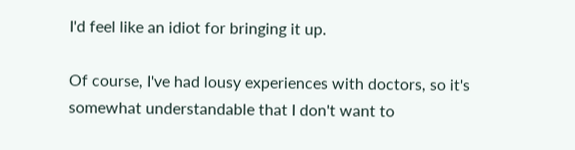I'd feel like an idiot for bringing it up.

Of course, I've had lousy experiences with doctors, so it's somewhat understandable that I don't want to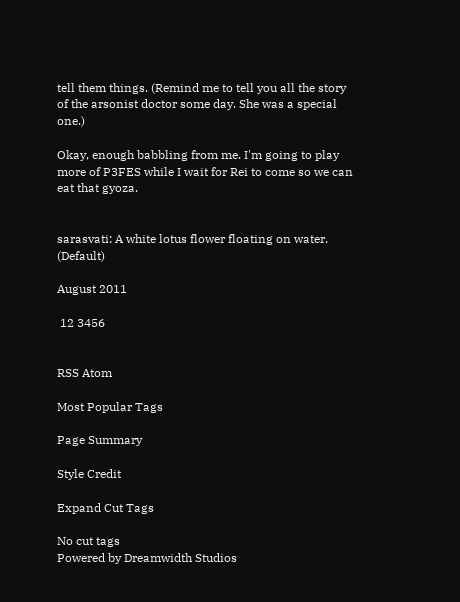tell them things. (Remind me to tell you all the story of the arsonist doctor some day. She was a special one.)

Okay, enough babbling from me. I'm going to play more of P3FES while I wait for Rei to come so we can eat that gyoza.


sarasvati: A white lotus flower floating on water. (Default)

August 2011

 12 3456


RSS Atom

Most Popular Tags

Page Summary

Style Credit

Expand Cut Tags

No cut tags
Powered by Dreamwidth Studios